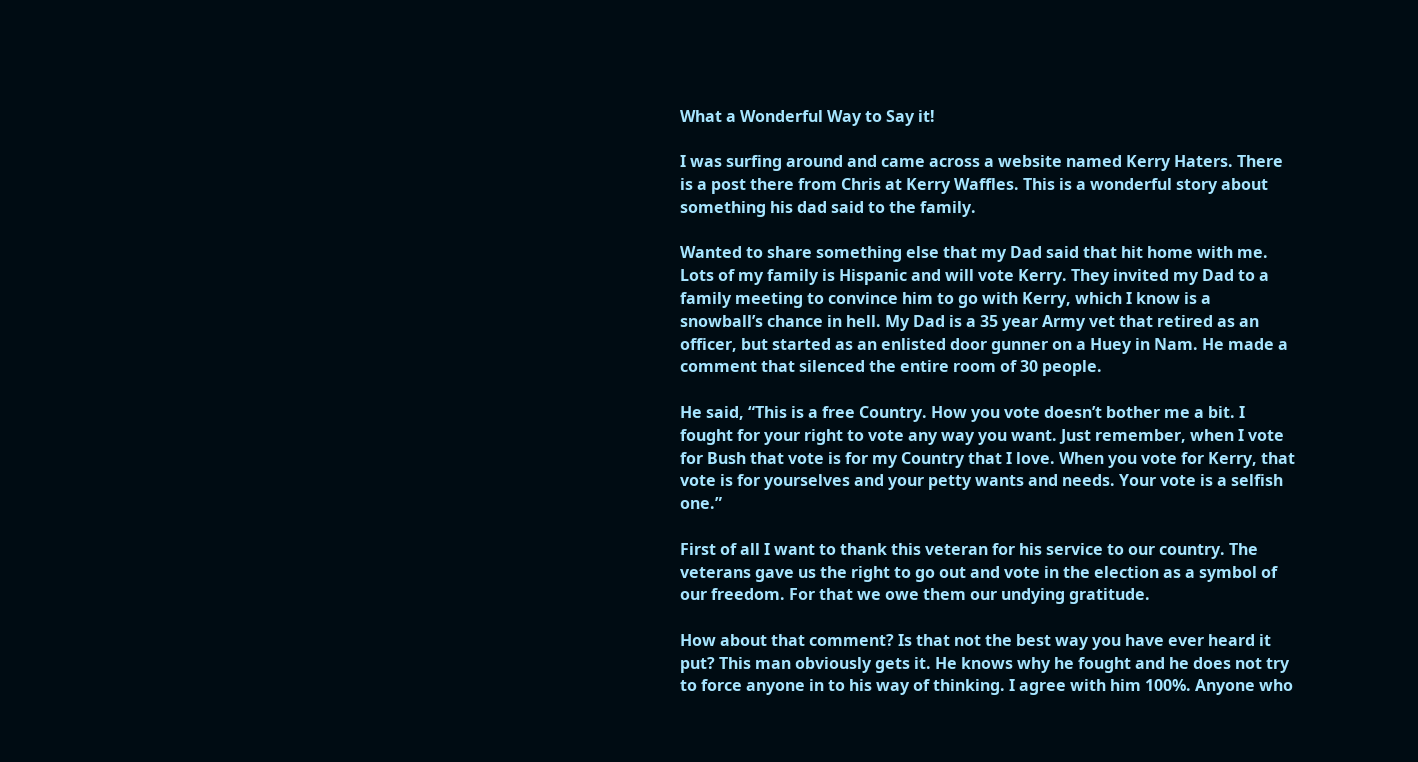What a Wonderful Way to Say it!

I was surfing around and came across a website named Kerry Haters. There is a post there from Chris at Kerry Waffles. This is a wonderful story about something his dad said to the family.

Wanted to share something else that my Dad said that hit home with me. Lots of my family is Hispanic and will vote Kerry. They invited my Dad to a family meeting to convince him to go with Kerry, which I know is a snowball’s chance in hell. My Dad is a 35 year Army vet that retired as an officer, but started as an enlisted door gunner on a Huey in Nam. He made a comment that silenced the entire room of 30 people.

He said, “This is a free Country. How you vote doesn’t bother me a bit. I fought for your right to vote any way you want. Just remember, when I vote for Bush that vote is for my Country that I love. When you vote for Kerry, that vote is for yourselves and your petty wants and needs. Your vote is a selfish one.”

First of all I want to thank this veteran for his service to our country. The veterans gave us the right to go out and vote in the election as a symbol of our freedom. For that we owe them our undying gratitude.

How about that comment? Is that not the best way you have ever heard it put? This man obviously gets it. He knows why he fought and he does not try to force anyone in to his way of thinking. I agree with him 100%. Anyone who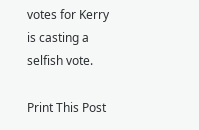votes for Kerry is casting a selfish vote.

Print This Post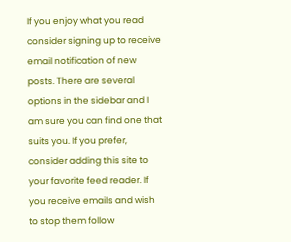If you enjoy what you read consider signing up to receive email notification of new posts. There are several options in the sidebar and I am sure you can find one that suits you. If you prefer, consider adding this site to your favorite feed reader. If you receive emails and wish to stop them follow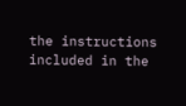the instructions included in the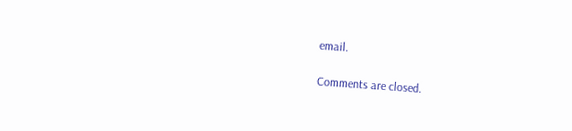email.

Comments are closed.